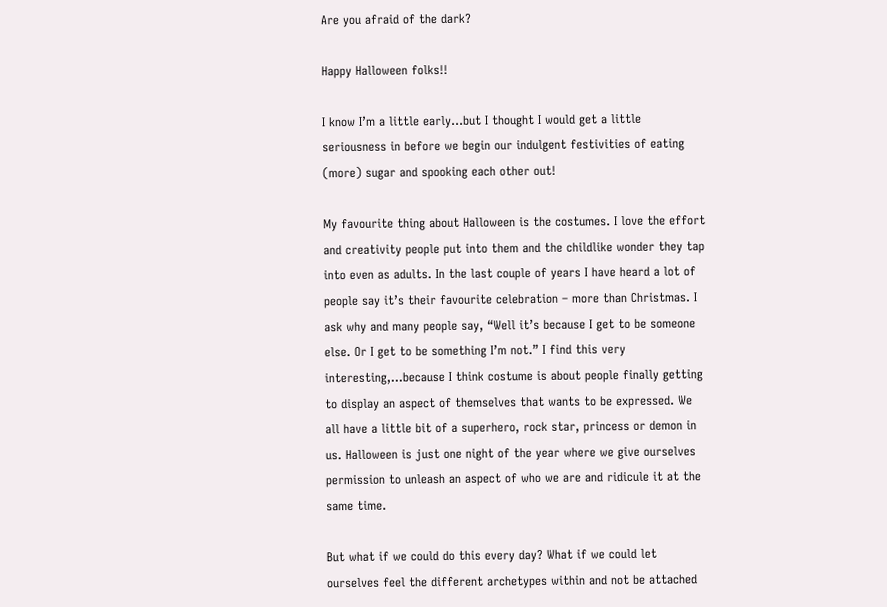Are you afraid of the dark?

Happy Halloween folks!!

I know I’m a little early…but I thought I would get a little seriousness in before we begin our indulgent festivities of eating (more) sugar and spooking each other out!

My favourite thing about Halloween is the costumes. I love the effort and creativity people put into them and the childlike wonder they tap into even as adults. In the last couple of years I have heard a lot of people say it’s their favourite celebration – more than Christmas. I ask why and many people say, “Well it’s because I get to be someone else. Or I get to be something I’m not.” I find this very interesting,…because I think costume is about people finally getting to display an aspect of themselves that wants to be expressed. We all have a little bit of a superhero, rock star, princess or demon in us. Halloween is just one night of the year where we give ourselves permission to unleash an aspect of who we are and ridicule it at the same time.

But what if we could do this every day? What if we could let ourselves feel the different archetypes within and not be attached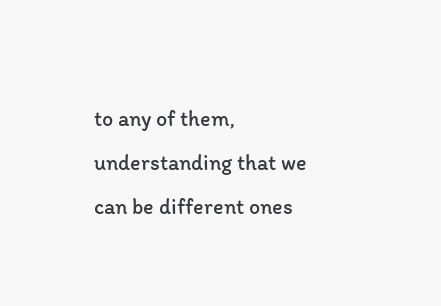to any of them, understanding that we can be different ones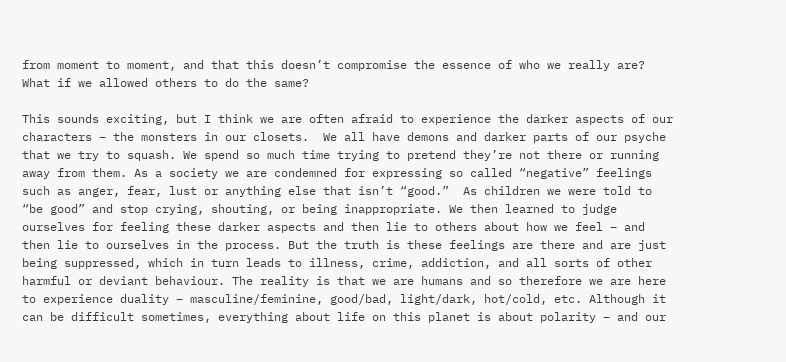from moment to moment, and that this doesn’t compromise the essence of who we really are? What if we allowed others to do the same?

This sounds exciting, but I think we are often afraid to experience the darker aspects of our characters – the monsters in our closets.  We all have demons and darker parts of our psyche that we try to squash. We spend so much time trying to pretend they’re not there or running away from them. As a society we are condemned for expressing so called “negative” feelings such as anger, fear, lust or anything else that isn’t “good.”  As children we were told to “be good” and stop crying, shouting, or being inappropriate. We then learned to judge ourselves for feeling these darker aspects and then lie to others about how we feel – and then lie to ourselves in the process. But the truth is these feelings are there and are just being suppressed, which in turn leads to illness, crime, addiction, and all sorts of other harmful or deviant behaviour. The reality is that we are humans and so therefore we are here to experience duality – masculine/feminine, good/bad, light/dark, hot/cold, etc. Although it can be difficult sometimes, everything about life on this planet is about polarity – and our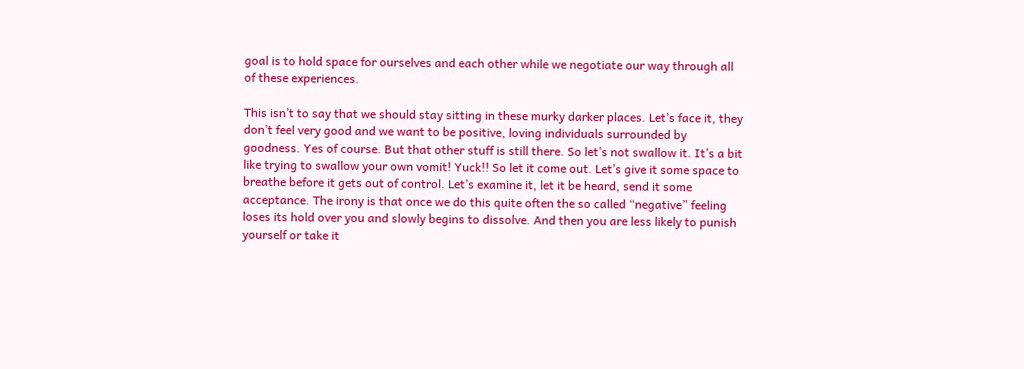goal is to hold space for ourselves and each other while we negotiate our way through all of these experiences.

This isn’t to say that we should stay sitting in these murky darker places. Let’s face it, they don’t feel very good and we want to be positive, loving individuals surrounded by goodness. Yes of course. But that other stuff is still there. So let’s not swallow it. It’s a bit like trying to swallow your own vomit! Yuck!! So let it come out. Let’s give it some space to breathe before it gets out of control. Let’s examine it, let it be heard, send it some acceptance. The irony is that once we do this quite often the so called “negative” feeling loses its hold over you and slowly begins to dissolve. And then you are less likely to punish yourself or take it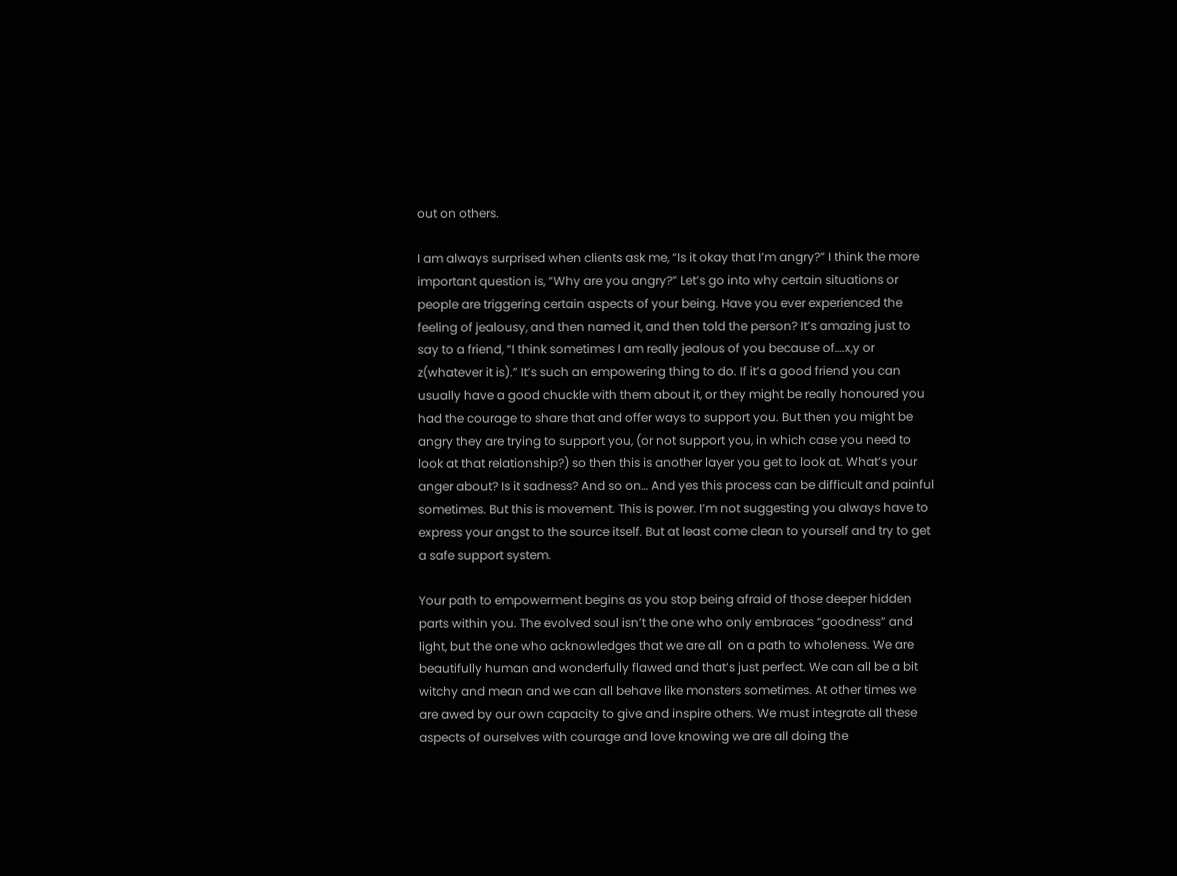out on others.

I am always surprised when clients ask me, “Is it okay that I’m angry?” I think the more important question is, “Why are you angry?” Let’s go into why certain situations or people are triggering certain aspects of your being. Have you ever experienced the feeling of jealousy, and then named it, and then told the person? It’s amazing just to say to a friend, “I think sometimes I am really jealous of you because of….x,y or z(whatever it is).” It’s such an empowering thing to do. If it’s a good friend you can usually have a good chuckle with them about it, or they might be really honoured you had the courage to share that and offer ways to support you. But then you might be angry they are trying to support you, (or not support you, in which case you need to look at that relationship?) so then this is another layer you get to look at. What’s your anger about? Is it sadness? And so on… And yes this process can be difficult and painful sometimes. But this is movement. This is power. I’m not suggesting you always have to express your angst to the source itself. But at least come clean to yourself and try to get a safe support system.

Your path to empowerment begins as you stop being afraid of those deeper hidden parts within you. The evolved soul isn’t the one who only embraces “goodness” and light, but the one who acknowledges that we are all  on a path to wholeness. We are beautifully human and wonderfully flawed and that’s just perfect. We can all be a bit witchy and mean and we can all behave like monsters sometimes. At other times we are awed by our own capacity to give and inspire others. We must integrate all these aspects of ourselves with courage and love knowing we are all doing the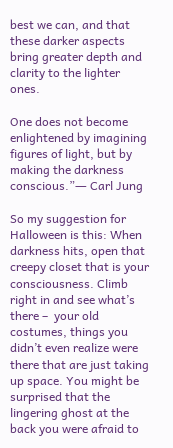best we can, and that these darker aspects bring greater depth and clarity to the lighter ones.

One does not become enlightened by imagining figures of light, but by making the darkness conscious.”― Carl Jung

So my suggestion for Halloween is this: When darkness hits, open that creepy closet that is your consciousness. Climb right in and see what’s there –  your old costumes, things you didn’t even realize were there that are just taking up space. You might be surprised that the lingering ghost at the back you were afraid to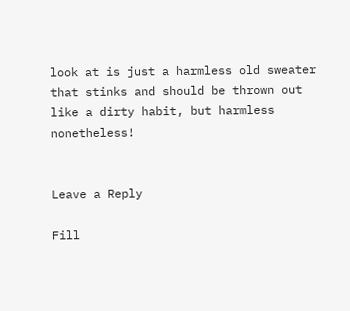look at is just a harmless old sweater that stinks and should be thrown out like a dirty habit, but harmless nonetheless!


Leave a Reply

Fill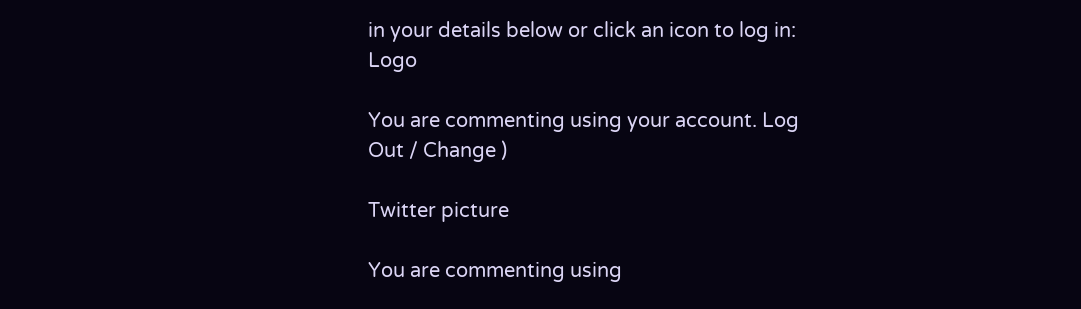in your details below or click an icon to log in: Logo

You are commenting using your account. Log Out / Change )

Twitter picture

You are commenting using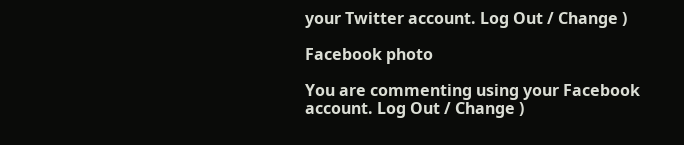your Twitter account. Log Out / Change )

Facebook photo

You are commenting using your Facebook account. Log Out / Change )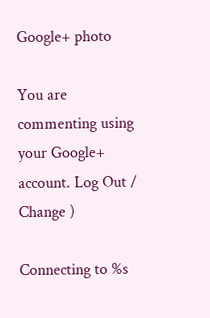Google+ photo

You are commenting using your Google+ account. Log Out / Change )

Connecting to %s